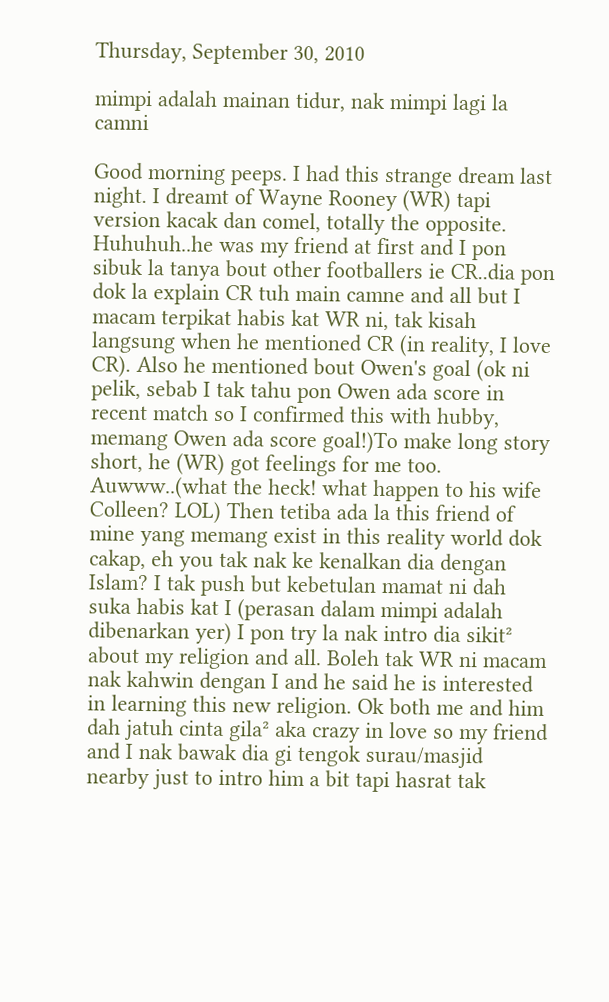Thursday, September 30, 2010

mimpi adalah mainan tidur, nak mimpi lagi la camni

Good morning peeps. I had this strange dream last night. I dreamt of Wayne Rooney (WR) tapi version kacak dan comel, totally the opposite. Huhuhuh..he was my friend at first and I pon sibuk la tanya bout other footballers ie CR..dia pon dok la explain CR tuh main camne and all but I macam terpikat habis kat WR ni, tak kisah langsung when he mentioned CR (in reality, I love CR). Also he mentioned bout Owen's goal (ok ni pelik, sebab I tak tahu pon Owen ada score in recent match so I confirmed this with hubby, memang Owen ada score goal!)To make long story short, he (WR) got feelings for me too. Auwww..(what the heck! what happen to his wife Colleen? LOL) Then tetiba ada la this friend of mine yang memang exist in this reality world dok cakap, eh you tak nak ke kenalkan dia dengan Islam? I tak push but kebetulan mamat ni dah suka habis kat I (perasan dalam mimpi adalah dibenarkan yer) I pon try la nak intro dia sikit² about my religion and all. Boleh tak WR ni macam nak kahwin dengan I and he said he is interested in learning this new religion. Ok both me and him dah jatuh cinta gila² aka crazy in love so my friend and I nak bawak dia gi tengok surau/masjid nearby just to intro him a bit tapi hasrat tak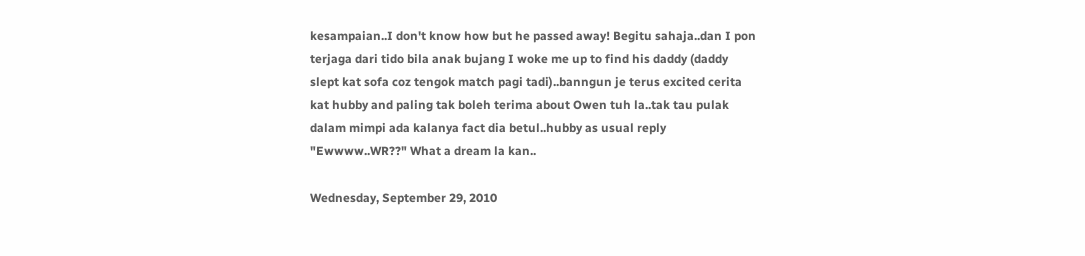kesampaian..I don't know how but he passed away! Begitu sahaja..dan I pon terjaga dari tido bila anak bujang I woke me up to find his daddy (daddy slept kat sofa coz tengok match pagi tadi)..banngun je terus excited cerita kat hubby and paling tak boleh terima about Owen tuh la..tak tau pulak dalam mimpi ada kalanya fact dia betul..hubby as usual reply "Ewwww..WR??" What a dream la kan..

Wednesday, September 29, 2010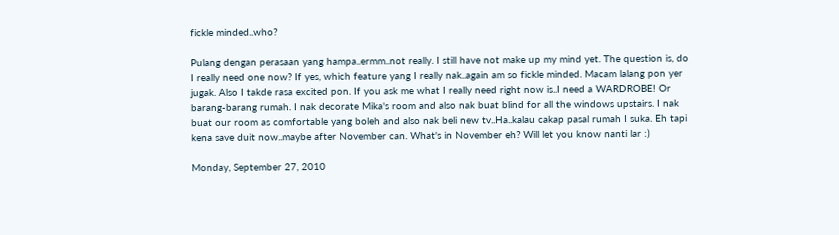fickle minded..who?

Pulang dengan perasaan yang hampa..ermm..not really. I still have not make up my mind yet. The question is, do I really need one now? If yes, which feature yang I really nak..again am so fickle minded. Macam lalang pon yer jugak. Also I takde rasa excited pon. If you ask me what I really need right now is..I need a WARDROBE! Or barang-barang rumah. I nak decorate Mika's room and also nak buat blind for all the windows upstairs. I nak buat our room as comfortable yang boleh and also nak beli new tv..Ha..kalau cakap pasal rumah I suka. Eh tapi kena save duit now..maybe after November can. What's in November eh? Will let you know nanti lar :)

Monday, September 27, 2010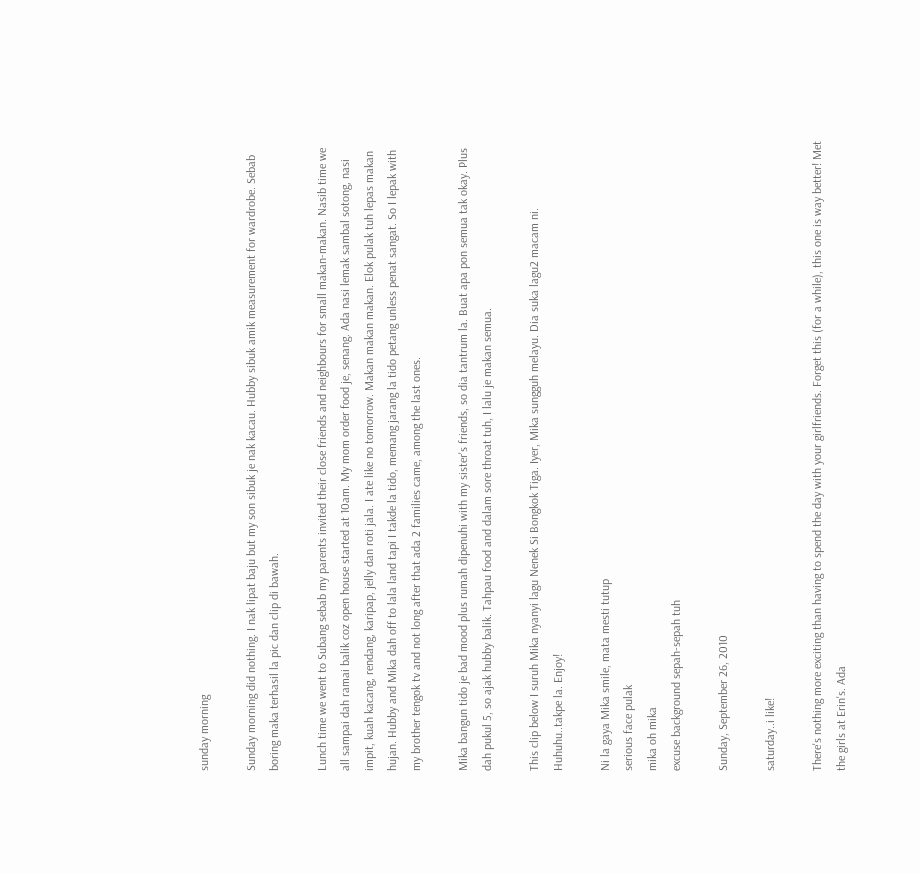sunday morning

Sunday morning did nothing. I nak lipat baju but my son sibuk je nak kacau. Hubby sibuk amik measurement for wardrobe. Sebab boring maka terhasil la pic dan clip di bawah.

Lunch time we went to Subang sebab my parents invited their close friends and neighbours for small makan-makan. Nasib time we all sampai dah ramai balik coz open house started at 10am. My mom order food je, senang. Ada nasi lemak sambal sotong, nasi impit, kuah kacang, rendang, karipap, jelly dan roti jala. I ate like no tomorrow. Makan makan makan. Elok pulak tuh lepas makan hujan. Hubby and Mika dah off to lala land tapi I takde la tido, memang jarang la tido petang unless penat sangat. So I lepak with my brother tengok tv and not long after that ada 2 families came, among the last ones.

Mika bangun tido je bad mood plus rumah dipenuhi with my sister's friends, so dia tantrum la. Buat apa pon semua tak okay. Plus dah pukul 5, so ajak hubby balik. Tahpau food and dalam sore throat tuh, I lalu je makan semua.

This clip below I suruh Mika nyanyi lagu Nenek Si Bongkok Tiga. Iyer, Mika sungguh melayu. Dia suka lagu2 macam ni. Huhuhu..takpe la. Enjoy!

Ni la gaya Mika smile, mata mesti tutup
serious face pulak
mika oh mika
excuse background sepah-sepah tuh

Sunday, September 26, 2010

saturday..i like!

There's nothing more exciting than having to spend the day with your girlfriends. Forget this (for a while), this one is way better! Met the girls at Erin's. Ada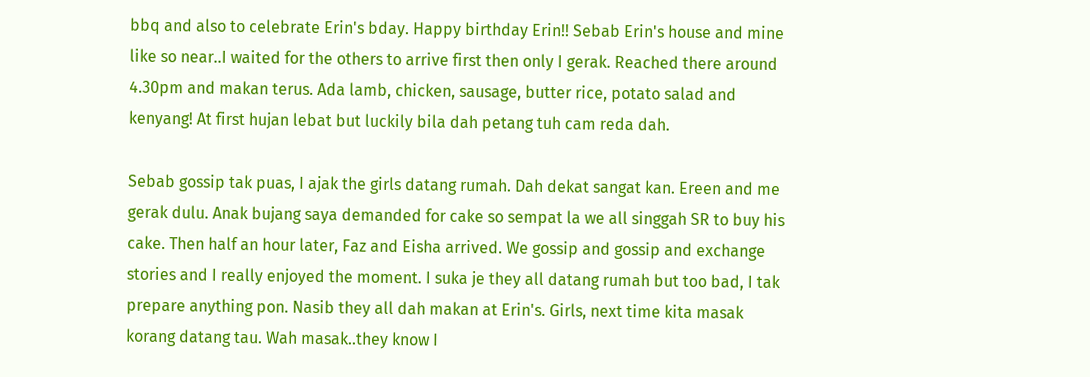bbq and also to celebrate Erin's bday. Happy birthday Erin!! Sebab Erin's house and mine like so near..I waited for the others to arrive first then only I gerak. Reached there around 4.30pm and makan terus. Ada lamb, chicken, sausage, butter rice, potato salad and kenyang! At first hujan lebat but luckily bila dah petang tuh cam reda dah.

Sebab gossip tak puas, I ajak the girls datang rumah. Dah dekat sangat kan. Ereen and me gerak dulu. Anak bujang saya demanded for cake so sempat la we all singgah SR to buy his cake. Then half an hour later, Faz and Eisha arrived. We gossip and gossip and exchange stories and I really enjoyed the moment. I suka je they all datang rumah but too bad, I tak prepare anything pon. Nasib they all dah makan at Erin's. Girls, next time kita masak korang datang tau. Wah masak..they know I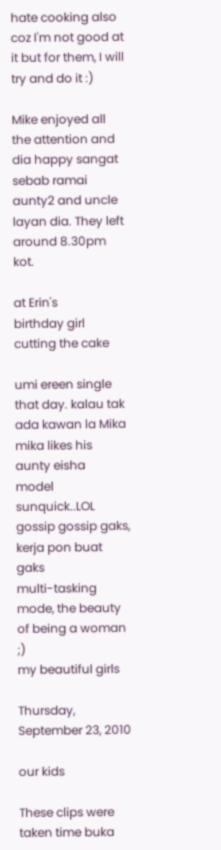hate cooking also coz I'm not good at it but for them, I will try and do it :)

Mike enjoyed all the attention and dia happy sangat sebab ramai aunty2 and uncle layan dia. They left around 8.30pm kot.

at Erin's
birthday girl cutting the cake

umi ereen single that day. kalau tak ada kawan la Mika
mika likes his aunty eisha
model sunquick..LOL
gossip gossip gaks, kerja pon buat gaks
multi-tasking mode, the beauty of being a woman ;)
my beautiful girls

Thursday, September 23, 2010

our kids

These clips were taken time buka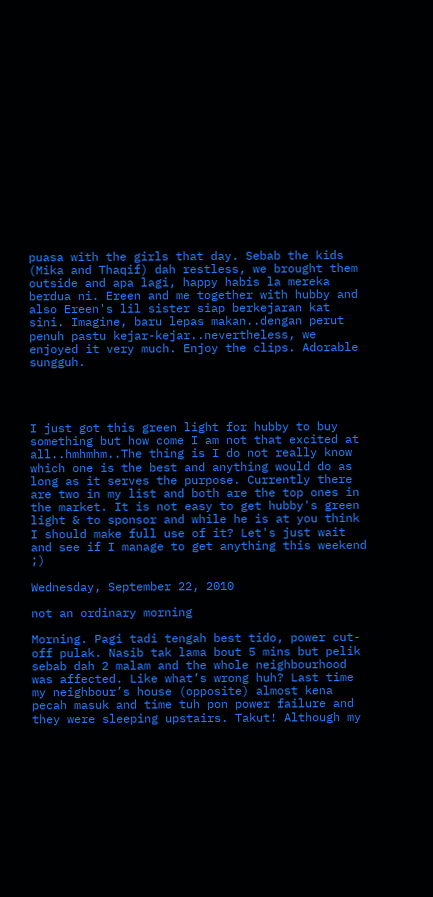puasa with the girls that day. Sebab the kids (Mika and Thaqif) dah restless, we brought them outside and apa lagi, happy habis la mereka berdua ni. Ereen and me together with hubby and also Ereen's lil sister siap berkejaran kat sini. Imagine, baru lepas makan..dengan perut penuh pastu kejar-kejar..nevertheless, we enjoyed it very much. Enjoy the clips. Adorable sungguh.




I just got this green light for hubby to buy something but how come I am not that excited at all..hmhmhm..The thing is I do not really know which one is the best and anything would do as long as it serves the purpose. Currently there are two in my list and both are the top ones in the market. It is not easy to get hubby's green light & to sponsor and while he is at you think I should make full use of it? Let's just wait and see if I manage to get anything this weekend ;)

Wednesday, September 22, 2010

not an ordinary morning

Morning. Pagi tadi tengah best tido, power cut-off pulak. Nasib tak lama bout 5 mins but pelik sebab dah 2 malam and the whole neighbourhood was affected. Like what’s wrong huh? Last time my neighbour’s house (opposite) almost kena pecah masuk and time tuh pon power failure and they were sleeping upstairs. Takut! Although my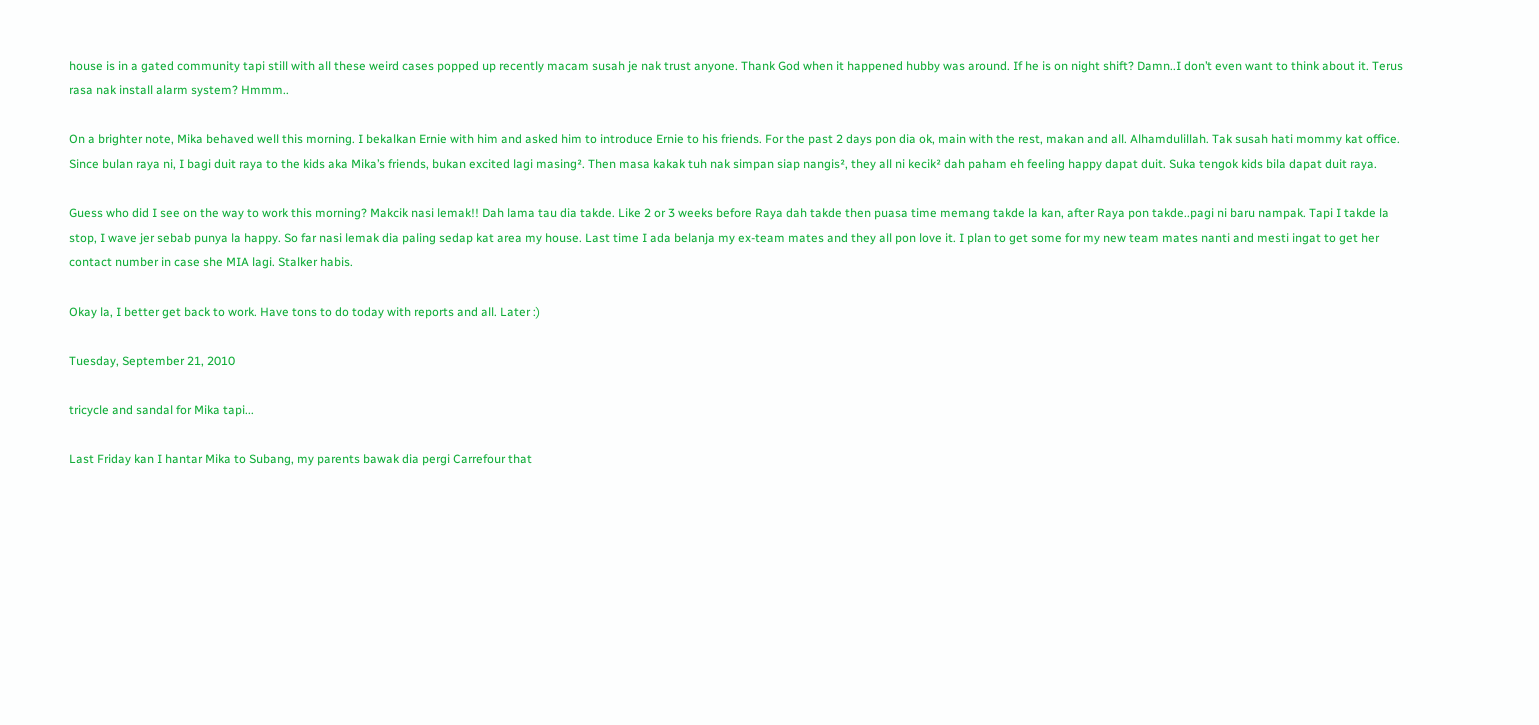house is in a gated community tapi still with all these weird cases popped up recently macam susah je nak trust anyone. Thank God when it happened hubby was around. If he is on night shift? Damn..I don’t even want to think about it. Terus rasa nak install alarm system? Hmmm..

On a brighter note, Mika behaved well this morning. I bekalkan Ernie with him and asked him to introduce Ernie to his friends. For the past 2 days pon dia ok, main with the rest, makan and all. Alhamdulillah. Tak susah hati mommy kat office. Since bulan raya ni, I bagi duit raya to the kids aka Mika’s friends, bukan excited lagi masing². Then masa kakak tuh nak simpan siap nangis², they all ni kecik² dah paham eh feeling happy dapat duit. Suka tengok kids bila dapat duit raya.

Guess who did I see on the way to work this morning? Makcik nasi lemak!! Dah lama tau dia takde. Like 2 or 3 weeks before Raya dah takde then puasa time memang takde la kan, after Raya pon takde..pagi ni baru nampak. Tapi I takde la stop, I wave jer sebab punya la happy. So far nasi lemak dia paling sedap kat area my house. Last time I ada belanja my ex-team mates and they all pon love it. I plan to get some for my new team mates nanti and mesti ingat to get her contact number in case she MIA lagi. Stalker habis.

Okay la, I better get back to work. Have tons to do today with reports and all. Later :)

Tuesday, September 21, 2010

tricycle and sandal for Mika tapi...

Last Friday kan I hantar Mika to Subang, my parents bawak dia pergi Carrefour that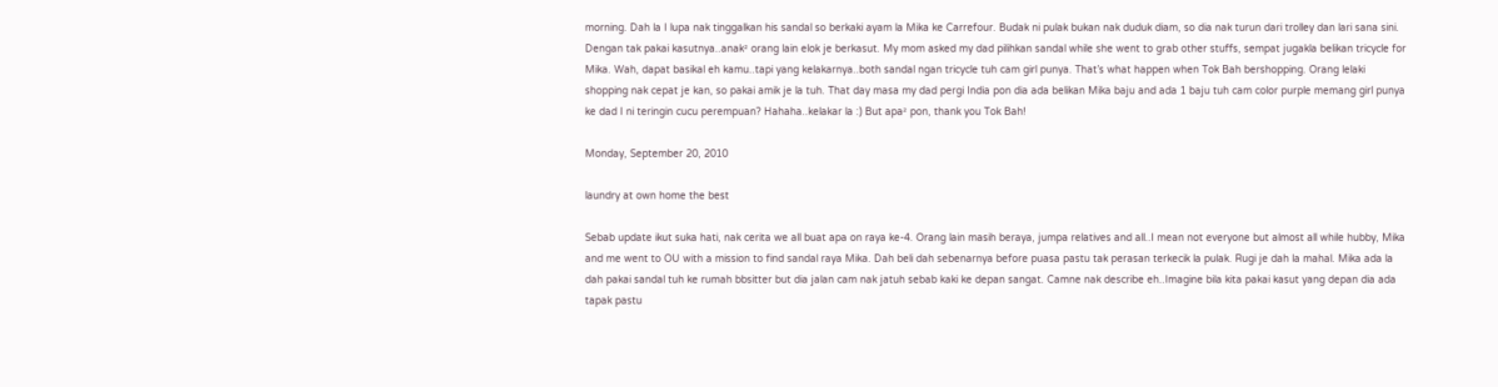morning. Dah la I lupa nak tinggalkan his sandal so berkaki ayam la Mika ke Carrefour. Budak ni pulak bukan nak duduk diam, so dia nak turun dari trolley dan lari sana sini. Dengan tak pakai kasutnya..anak² orang lain elok je berkasut. My mom asked my dad pilihkan sandal while she went to grab other stuffs, sempat jugakla belikan tricycle for Mika. Wah, dapat basikal eh kamu..tapi yang kelakarnya..both sandal ngan tricycle tuh cam girl punya. That’s what happen when Tok Bah bershopping. Orang lelaki shopping nak cepat je kan, so pakai amik je la tuh. That day masa my dad pergi India pon dia ada belikan Mika baju and ada 1 baju tuh cam color purple memang girl punya ke dad I ni teringin cucu perempuan? Hahaha..kelakar la :) But apa² pon, thank you Tok Bah!

Monday, September 20, 2010

laundry at own home the best

Sebab update ikut suka hati, nak cerita we all buat apa on raya ke-4. Orang lain masih beraya, jumpa relatives and all..I mean not everyone but almost all while hubby, Mika and me went to OU with a mission to find sandal raya Mika. Dah beli dah sebenarnya before puasa pastu tak perasan terkecik la pulak. Rugi je dah la mahal. Mika ada la dah pakai sandal tuh ke rumah bbsitter but dia jalan cam nak jatuh sebab kaki ke depan sangat. Camne nak describe eh..Imagine bila kita pakai kasut yang depan dia ada tapak pastu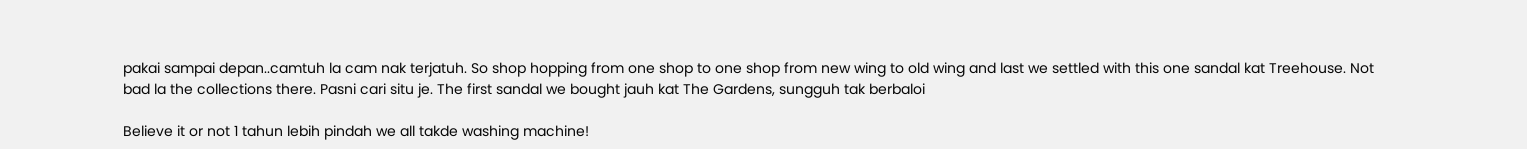pakai sampai depan..camtuh la cam nak terjatuh. So shop hopping from one shop to one shop from new wing to old wing and last we settled with this one sandal kat Treehouse. Not bad la the collections there. Pasni cari situ je. The first sandal we bought jauh kat The Gardens, sungguh tak berbaloi

Believe it or not 1 tahun lebih pindah we all takde washing machine!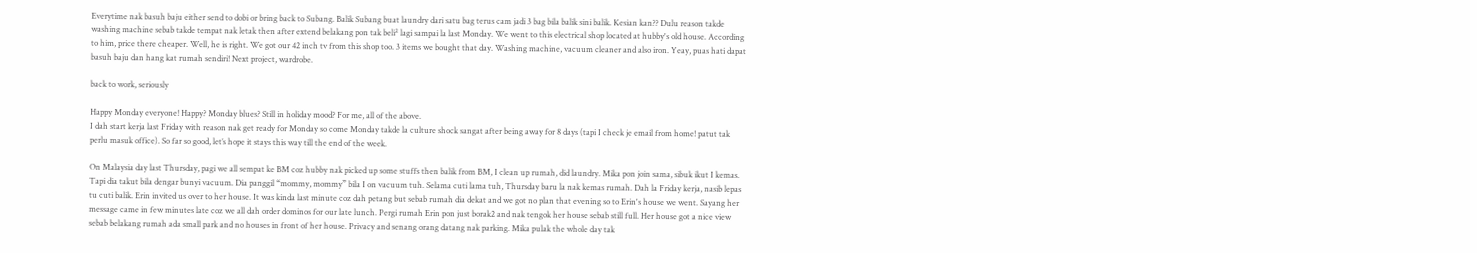Everytime nak basuh baju either send to dobi or bring back to Subang. Balik Subang buat laundry dari satu bag terus cam jadi 3 bag bila balik sini balik. Kesian kan?? Dulu reason takde washing machine sebab takde tempat nak letak then after extend belakang pon tak beli² lagi sampai la last Monday. We went to this electrical shop located at hubby's old house. According to him, price there cheaper. Well, he is right. We got our 42 inch tv from this shop too. 3 items we bought that day. Washing machine, vacuum cleaner and also iron. Yeay, puas hati dapat basuh baju dan hang kat rumah sendiri! Next project, wardrobe.

back to work, seriously

Happy Monday everyone! Happy? Monday blues? Still in holiday mood? For me, all of the above.
I dah start kerja last Friday with reason nak get ready for Monday so come Monday takde la culture shock sangat after being away for 8 days (tapi I check je email from home! patut tak perlu masuk office). So far so good, let’s hope it stays this way till the end of the week.

On Malaysia day last Thursday, pagi we all sempat ke BM coz hubby nak picked up some stuffs then balik from BM, I clean up rumah, did laundry. Mika pon join sama, sibuk ikut I kemas. Tapi dia takut bila dengar bunyi vacuum. Dia panggil “mommy, mommy” bila I on vacuum tuh. Selama cuti lama tuh, Thursday baru la nak kemas rumah. Dah la Friday kerja, nasib lepas tu cuti balik. Erin invited us over to her house. It was kinda last minute coz dah petang but sebab rumah dia dekat and we got no plan that evening so to Erin's house we went. Sayang her message came in few minutes late coz we all dah order dominos for our late lunch. Pergi rumah Erin pon just borak2 and nak tengok her house sebab still full. Her house got a nice view sebab belakang rumah ada small park and no houses in front of her house. Privacy and senang orang datang nak parking. Mika pulak the whole day tak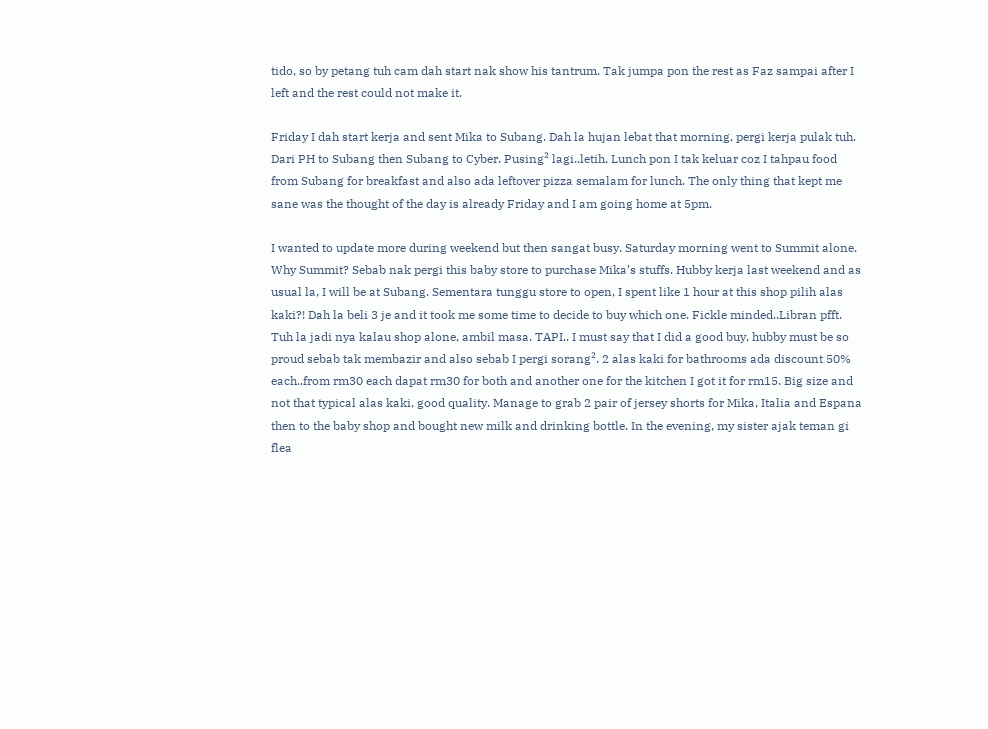tido, so by petang tuh cam dah start nak show his tantrum. Tak jumpa pon the rest as Faz sampai after I left and the rest could not make it.

Friday I dah start kerja and sent Mika to Subang. Dah la hujan lebat that morning, pergi kerja pulak tuh. Dari PH to Subang then Subang to Cyber. Pusing² lagi..letih. Lunch pon I tak keluar coz I tahpau food from Subang for breakfast and also ada leftover pizza semalam for lunch. The only thing that kept me sane was the thought of the day is already Friday and I am going home at 5pm.

I wanted to update more during weekend but then sangat busy. Saturday morning went to Summit alone. Why Summit? Sebab nak pergi this baby store to purchase Mika’s stuffs. Hubby kerja last weekend and as usual la, I will be at Subang. Sementara tunggu store to open, I spent like 1 hour at this shop pilih alas kaki?! Dah la beli 3 je and it took me some time to decide to buy which one. Fickle minded..Libran pfft. Tuh la jadi nya kalau shop alone, ambil masa. TAPI.. I must say that I did a good buy, hubby must be so proud sebab tak membazir and also sebab I pergi sorang². 2 alas kaki for bathrooms ada discount 50% each..from rm30 each dapat rm30 for both and another one for the kitchen I got it for rm15. Big size and not that typical alas kaki, good quality. Manage to grab 2 pair of jersey shorts for Mika, Italia and Espana then to the baby shop and bought new milk and drinking bottle. In the evening, my sister ajak teman gi flea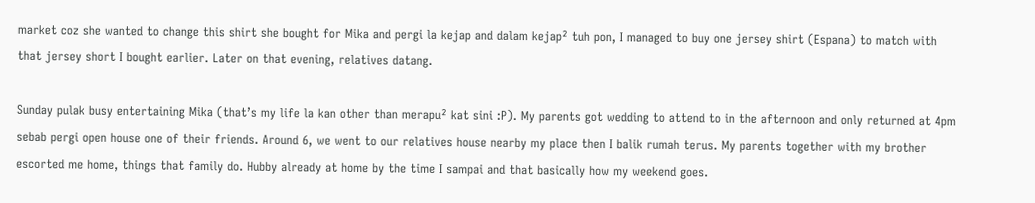market coz she wanted to change this shirt she bought for Mika and pergi la kejap and dalam kejap² tuh pon, I managed to buy one jersey shirt (Espana) to match with that jersey short I bought earlier. Later on that evening, relatives datang.

Sunday pulak busy entertaining Mika (that’s my life la kan other than merapu² kat sini :P). My parents got wedding to attend to in the afternoon and only returned at 4pm sebab pergi open house one of their friends. Around 6, we went to our relatives house nearby my place then I balik rumah terus. My parents together with my brother escorted me home, things that family do. Hubby already at home by the time I sampai and that basically how my weekend goes.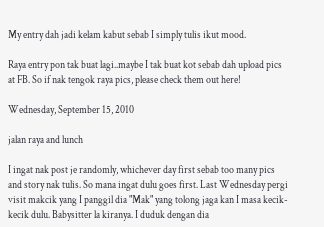My entry dah jadi kelam kabut sebab I simply tulis ikut mood.

Raya entry pon tak buat lagi..maybe I tak buat kot sebab dah upload pics at FB. So if nak tengok raya pics, please check them out here!

Wednesday, September 15, 2010

jalan raya and lunch

I ingat nak post je randomly, whichever day first sebab too many pics and story nak tulis. So mana ingat dulu goes first. Last Wednesday pergi visit makcik yang I panggil dia "Mak" yang tolong jaga kan I masa kecik-kecik dulu. Babysitter la kiranya. I duduk dengan dia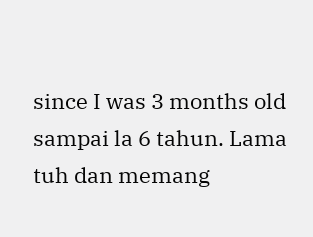since I was 3 months old sampai la 6 tahun. Lama tuh dan memang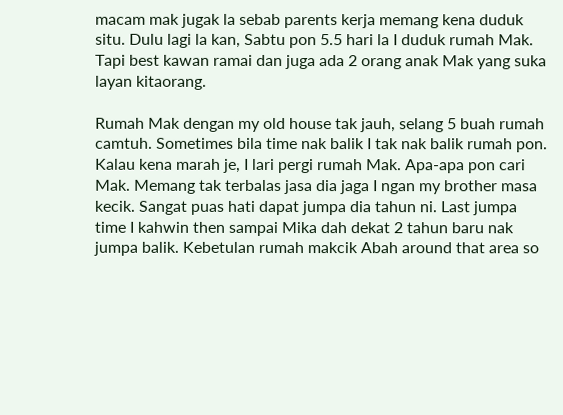macam mak jugak la sebab parents kerja memang kena duduk situ. Dulu lagi la kan, Sabtu pon 5.5 hari la I duduk rumah Mak. Tapi best kawan ramai dan juga ada 2 orang anak Mak yang suka layan kitaorang.

Rumah Mak dengan my old house tak jauh, selang 5 buah rumah camtuh. Sometimes bila time nak balik I tak nak balik rumah pon. Kalau kena marah je, I lari pergi rumah Mak. Apa-apa pon cari Mak. Memang tak terbalas jasa dia jaga I ngan my brother masa kecik. Sangat puas hati dapat jumpa dia tahun ni. Last jumpa time I kahwin then sampai Mika dah dekat 2 tahun baru nak jumpa balik. Kebetulan rumah makcik Abah around that area so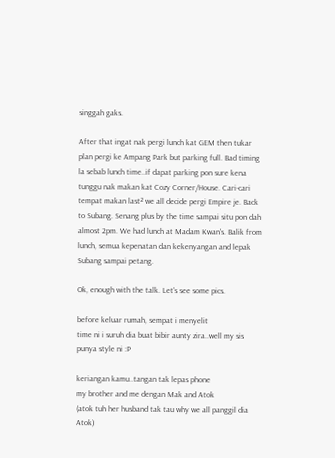singgah gaks.

After that ingat nak pergi lunch kat GEM then tukar plan pergi ke Ampang Park but parking full. Bad timing la sebab lunch time..if dapat parking pon sure kena tunggu nak makan kat Cozy Corner/House. Cari-cari tempat makan last² we all decide pergi Empire je. Back to Subang. Senang plus by the time sampai situ pon dah almost 2pm. We had lunch at Madam Kwan's. Balik from lunch, semua kepenatan dan kekenyangan and lepak Subang sampai petang.

Ok, enough with the talk. Let's see some pics.

before keluar rumah, sempat i menyelit
time ni i suruh dia buat bibir aunty zira..well my sis punya style ni :P

keriangan kamu..tangan tak lepas phone
my brother and me dengan Mak and Atok
(atok tuh her husband tak tau why we all panggil dia Atok)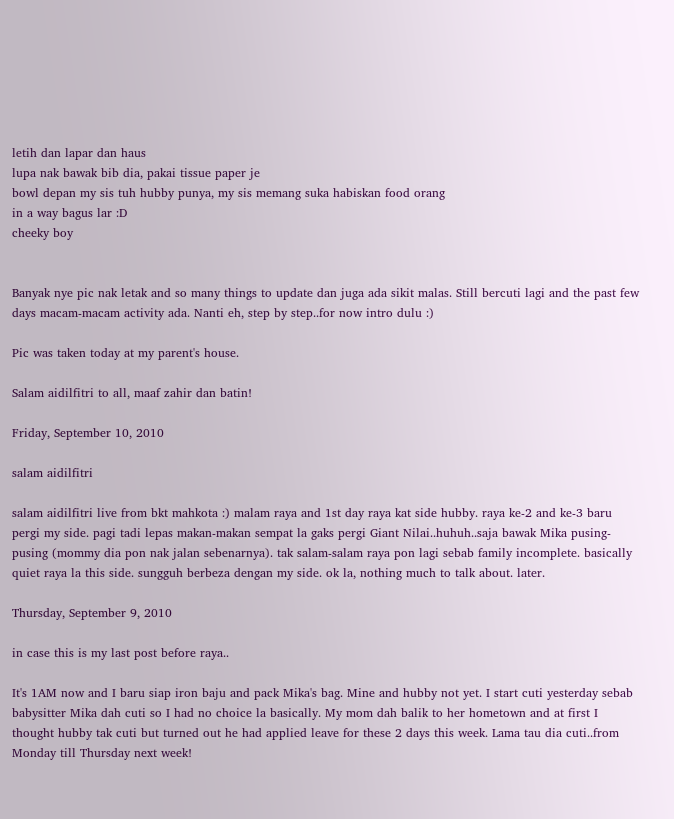letih dan lapar dan haus
lupa nak bawak bib dia, pakai tissue paper je
bowl depan my sis tuh hubby punya, my sis memang suka habiskan food orang
in a way bagus lar :D
cheeky boy


Banyak nye pic nak letak and so many things to update dan juga ada sikit malas. Still bercuti lagi and the past few days macam-macam activity ada. Nanti eh, step by step..for now intro dulu :)

Pic was taken today at my parent's house.

Salam aidilfitri to all, maaf zahir dan batin!

Friday, September 10, 2010

salam aidilfitri

salam aidilfitri live from bkt mahkota :) malam raya and 1st day raya kat side hubby. raya ke-2 and ke-3 baru pergi my side. pagi tadi lepas makan-makan sempat la gaks pergi Giant Nilai..huhuh..saja bawak Mika pusing-pusing (mommy dia pon nak jalan sebenarnya). tak salam-salam raya pon lagi sebab family incomplete. basically quiet raya la this side. sungguh berbeza dengan my side. ok la, nothing much to talk about. later.

Thursday, September 9, 2010

in case this is my last post before raya..

It's 1AM now and I baru siap iron baju and pack Mika's bag. Mine and hubby not yet. I start cuti yesterday sebab babysitter Mika dah cuti so I had no choice la basically. My mom dah balik to her hometown and at first I thought hubby tak cuti but turned out he had applied leave for these 2 days this week. Lama tau dia cuti..from Monday till Thursday next week!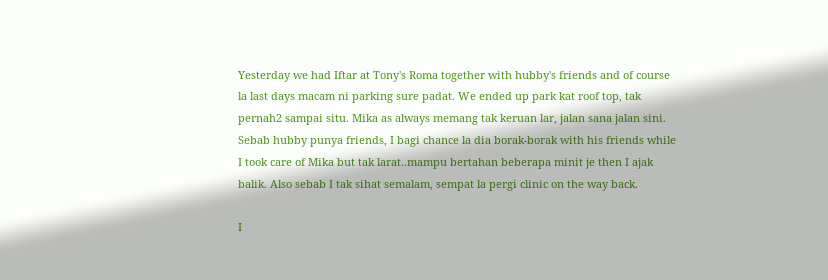Yesterday we had Iftar at Tony's Roma together with hubby's friends and of course la last days macam ni parking sure padat. We ended up park kat roof top, tak pernah2 sampai situ. Mika as always memang tak keruan lar, jalan sana jalan sini. Sebab hubby punya friends, I bagi chance la dia borak-borak with his friends while I took care of Mika but tak larat..mampu bertahan beberapa minit je then I ajak balik. Also sebab I tak sihat semalam, sempat la pergi clinic on the way back.

I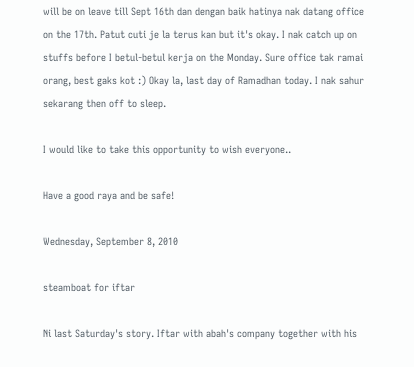will be on leave till Sept 16th dan dengan baik hatinya nak datang office on the 17th. Patut cuti je la terus kan but it's okay. I nak catch up on stuffs before I betul-betul kerja on the Monday. Sure office tak ramai orang, best gaks kot :) Okay la, last day of Ramadhan today. I nak sahur sekarang then off to sleep.

I would like to take this opportunity to wish everyone..

Have a good raya and be safe!

Wednesday, September 8, 2010

steamboat for iftar

Ni last Saturday's story. Iftar with abah's company together with his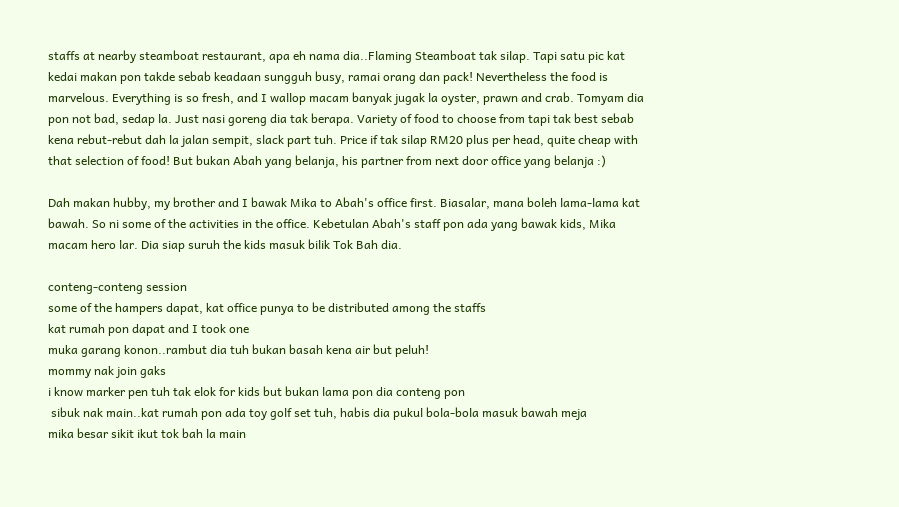staffs at nearby steamboat restaurant, apa eh nama dia..Flaming Steamboat tak silap. Tapi satu pic kat kedai makan pon takde sebab keadaan sungguh busy, ramai orang dan pack! Nevertheless the food is marvelous. Everything is so fresh, and I wallop macam banyak jugak la oyster, prawn and crab. Tomyam dia pon not bad, sedap la. Just nasi goreng dia tak berapa. Variety of food to choose from tapi tak best sebab kena rebut-rebut dah la jalan sempit, slack part tuh. Price if tak silap RM20 plus per head, quite cheap with that selection of food! But bukan Abah yang belanja, his partner from next door office yang belanja :)

Dah makan hubby, my brother and I bawak Mika to Abah's office first. Biasalar, mana boleh lama-lama kat bawah. So ni some of the activities in the office. Kebetulan Abah's staff pon ada yang bawak kids, Mika macam hero lar. Dia siap suruh the kids masuk bilik Tok Bah dia.

conteng-conteng session
some of the hampers dapat, kat office punya to be distributed among the staffs
kat rumah pon dapat and I took one
muka garang konon..rambut dia tuh bukan basah kena air but peluh!
mommy nak join gaks
i know marker pen tuh tak elok for kids but bukan lama pon dia conteng pon
 sibuk nak main..kat rumah pon ada toy golf set tuh, habis dia pukul bola-bola masuk bawah meja
mika besar sikit ikut tok bah la main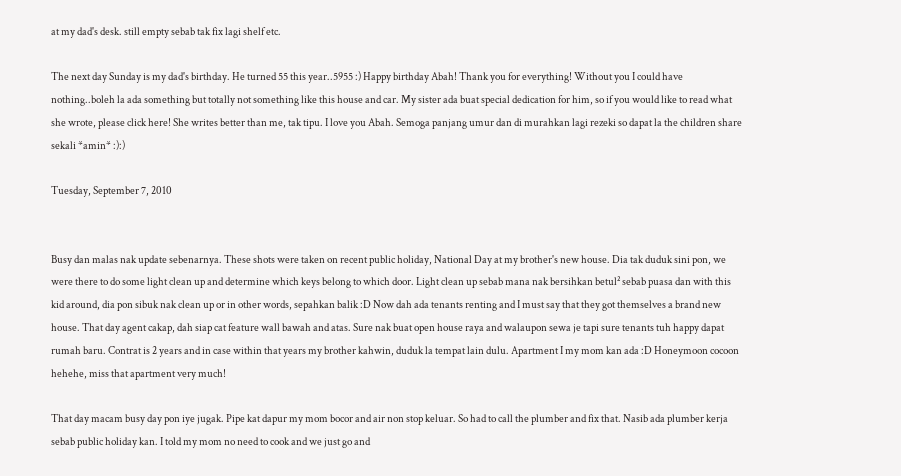at my dad's desk. still empty sebab tak fix lagi shelf etc.

The next day Sunday is my dad's birthday. He turned 55 this year..5955 :) Happy birthday Abah! Thank you for everything! Without you I could have nothing..boleh la ada something but totally not something like this house and car. My sister ada buat special dedication for him, so if you would like to read what she wrote, please click here! She writes better than me, tak tipu. I love you Abah. Semoga panjang umur dan di murahkan lagi rezeki so dapat la the children share sekali *amin* :):)

Tuesday, September 7, 2010


Busy dan malas nak update sebenarnya. These shots were taken on recent public holiday, National Day at my brother's new house. Dia tak duduk sini pon, we were there to do some light clean up and determine which keys belong to which door. Light clean up sebab mana nak bersihkan betul² sebab puasa dan with this kid around, dia pon sibuk nak clean up or in other words, sepahkan balik :D Now dah ada tenants renting and I must say that they got themselves a brand new house. That day agent cakap, dah siap cat feature wall bawah and atas. Sure nak buat open house raya and walaupon sewa je tapi sure tenants tuh happy dapat rumah baru. Contrat is 2 years and in case within that years my brother kahwin, duduk la tempat lain dulu. Apartment I my mom kan ada :D Honeymoon cocoon hehehe, miss that apartment very much!

That day macam busy day pon iye jugak. Pipe kat dapur my mom bocor and air non stop keluar. So had to call the plumber and fix that. Nasib ada plumber kerja sebab public holiday kan. I told my mom no need to cook and we just go and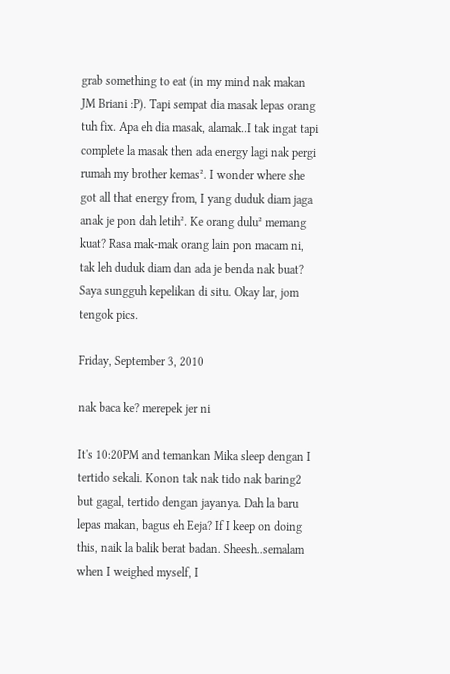grab something to eat (in my mind nak makan JM Briani :P). Tapi sempat dia masak lepas orang tuh fix. Apa eh dia masak, alamak..I tak ingat tapi complete la masak then ada energy lagi nak pergi rumah my brother kemas². I wonder where she got all that energy from, I yang duduk diam jaga anak je pon dah letih². Ke orang dulu² memang kuat? Rasa mak-mak orang lain pon macam ni, tak leh duduk diam dan ada je benda nak buat? Saya sungguh kepelikan di situ. Okay lar, jom tengok pics.

Friday, September 3, 2010

nak baca ke? merepek jer ni

It's 10:20PM and temankan Mika sleep dengan I tertido sekali. Konon tak nak tido nak baring2 but gagal, tertido dengan jayanya. Dah la baru lepas makan, bagus eh Eeja? If I keep on doing this, naik la balik berat badan. Sheesh..semalam when I weighed myself, I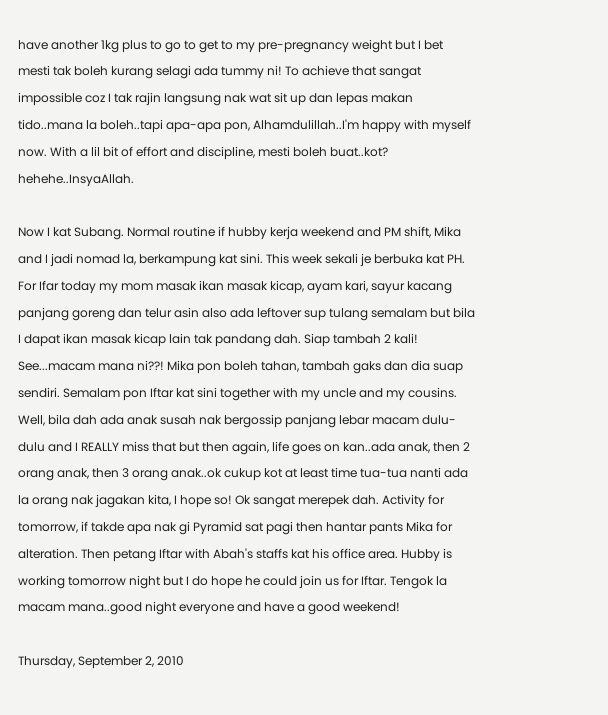have another 1kg plus to go to get to my pre-pregnancy weight but I bet mesti tak boleh kurang selagi ada tummy ni! To achieve that sangat impossible coz I tak rajin langsung nak wat sit up dan lepas makan tido..mana la boleh..tapi apa-apa pon, Alhamdulillah..I'm happy with myself now. With a lil bit of effort and discipline, mesti boleh buat..kot? hehehe..InsyaAllah.

Now I kat Subang. Normal routine if hubby kerja weekend and PM shift, Mika and I jadi nomad la, berkampung kat sini. This week sekali je berbuka kat PH. For Ifar today my mom masak ikan masak kicap, ayam kari, sayur kacang panjang goreng dan telur asin also ada leftover sup tulang semalam but bila I dapat ikan masak kicap lain tak pandang dah. Siap tambah 2 kali! See...macam mana ni??! Mika pon boleh tahan, tambah gaks dan dia suap sendiri. Semalam pon Iftar kat sini together with my uncle and my cousins. Well, bila dah ada anak susah nak bergossip panjang lebar macam dulu-dulu and I REALLY miss that but then again, life goes on kan..ada anak, then 2 orang anak, then 3 orang anak..ok cukup kot at least time tua-tua nanti ada la orang nak jagakan kita, I hope so! Ok sangat merepek dah. Activity for tomorrow, if takde apa nak gi Pyramid sat pagi then hantar pants Mika for alteration. Then petang Iftar with Abah's staffs kat his office area. Hubby is working tomorrow night but I do hope he could join us for Iftar. Tengok la macam mana..good night everyone and have a good weekend!

Thursday, September 2, 2010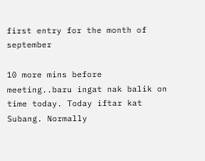first entry for the month of september

10 more mins before meeting..baru ingat nak balik on time today. Today iftar kat Subang. Normally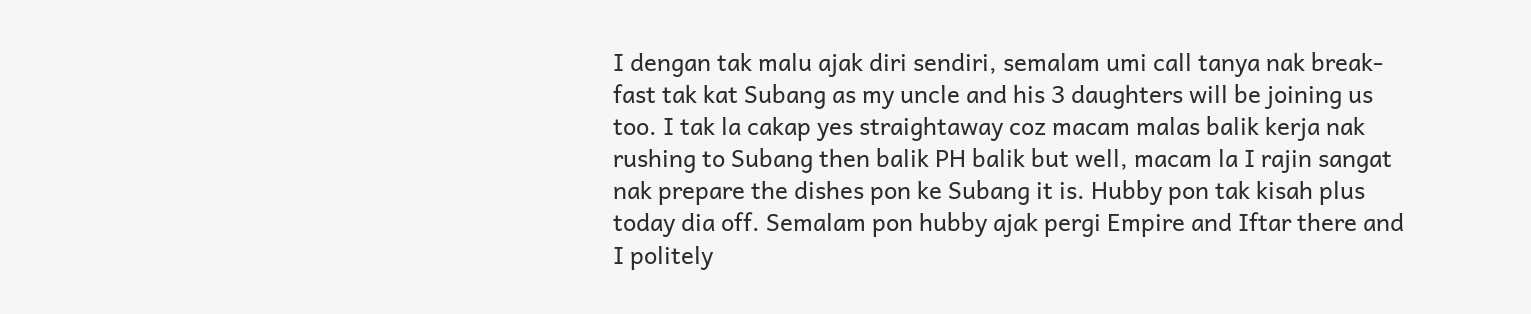I dengan tak malu ajak diri sendiri, semalam umi call tanya nak break-fast tak kat Subang as my uncle and his 3 daughters will be joining us too. I tak la cakap yes straightaway coz macam malas balik kerja nak rushing to Subang then balik PH balik but well, macam la I rajin sangat nak prepare the dishes pon ke Subang it is. Hubby pon tak kisah plus today dia off. Semalam pon hubby ajak pergi Empire and Iftar there and I politely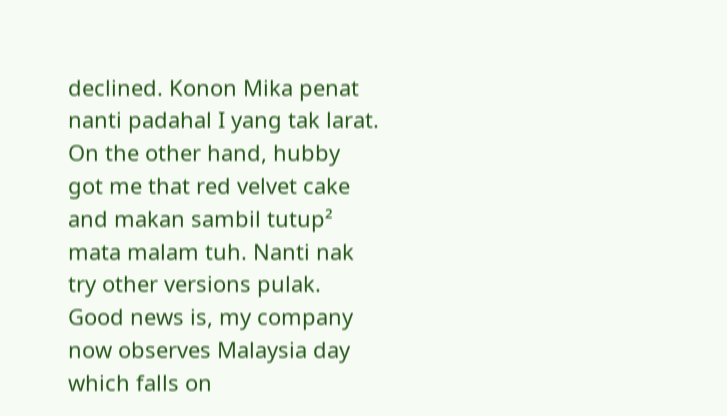declined. Konon Mika penat nanti padahal I yang tak larat. On the other hand, hubby got me that red velvet cake and makan sambil tutup² mata malam tuh. Nanti nak try other versions pulak. Good news is, my company now observes Malaysia day which falls on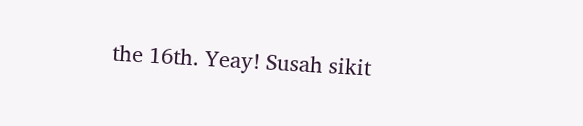the 16th. Yeay! Susah sikit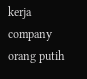kerja company orang putih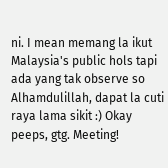ni. I mean memang la ikut Malaysia's public hols tapi ada yang tak observe so Alhamdulillah, dapat la cuti raya lama sikit :) Okay peeps, gtg. Meeting!